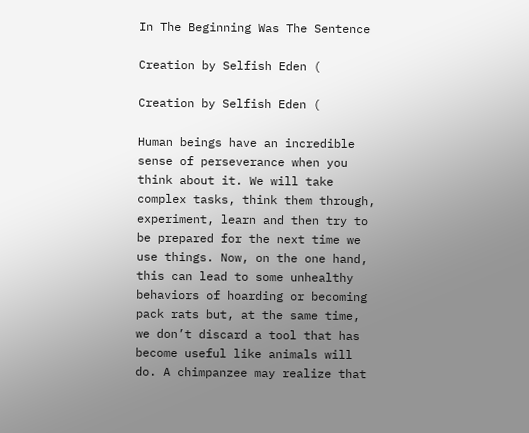In The Beginning Was The Sentence

Creation by Selfish Eden (

Creation by Selfish Eden (

Human beings have an incredible sense of perseverance when you think about it. We will take complex tasks, think them through, experiment, learn and then try to be prepared for the next time we use things. Now, on the one hand, this can lead to some unhealthy behaviors of hoarding or becoming pack rats but, at the same time, we don’t discard a tool that has become useful like animals will do. A chimpanzee may realize that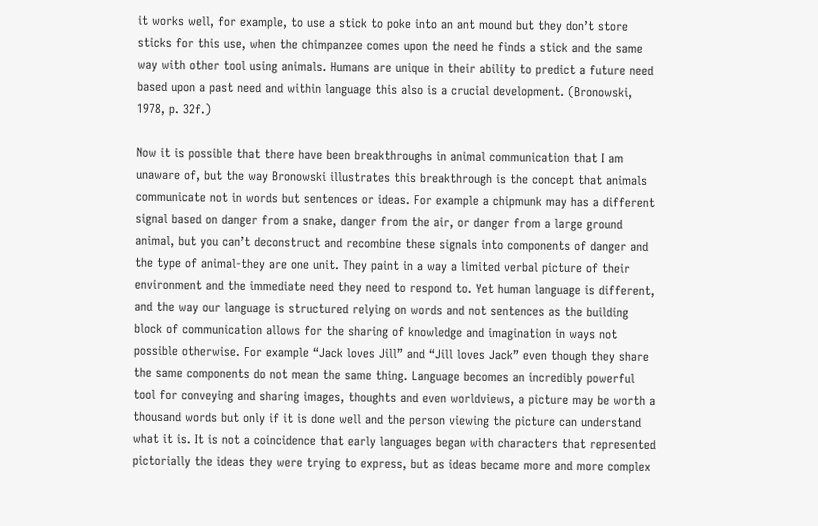it works well, for example, to use a stick to poke into an ant mound but they don’t store sticks for this use, when the chimpanzee comes upon the need he finds a stick and the same way with other tool using animals. Humans are unique in their ability to predict a future need based upon a past need and within language this also is a crucial development. (Bronowski, 1978, p. 32f.)

Now it is possible that there have been breakthroughs in animal communication that I am unaware of, but the way Bronowski illustrates this breakthrough is the concept that animals communicate not in words but sentences or ideas. For example a chipmunk may has a different signal based on danger from a snake, danger from the air, or danger from a large ground animal, but you can’t deconstruct and recombine these signals into components of danger and the type of animal-they are one unit. They paint in a way a limited verbal picture of their environment and the immediate need they need to respond to. Yet human language is different, and the way our language is structured relying on words and not sentences as the building block of communication allows for the sharing of knowledge and imagination in ways not possible otherwise. For example “Jack loves Jill” and “Jill loves Jack” even though they share the same components do not mean the same thing. Language becomes an incredibly powerful tool for conveying and sharing images, thoughts and even worldviews, a picture may be worth a thousand words but only if it is done well and the person viewing the picture can understand what it is. It is not a coincidence that early languages began with characters that represented pictorially the ideas they were trying to express, but as ideas became more and more complex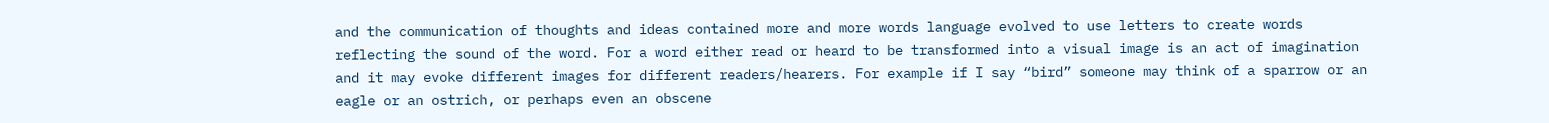and the communication of thoughts and ideas contained more and more words language evolved to use letters to create words reflecting the sound of the word. For a word either read or heard to be transformed into a visual image is an act of imagination and it may evoke different images for different readers/hearers. For example if I say “bird” someone may think of a sparrow or an eagle or an ostrich, or perhaps even an obscene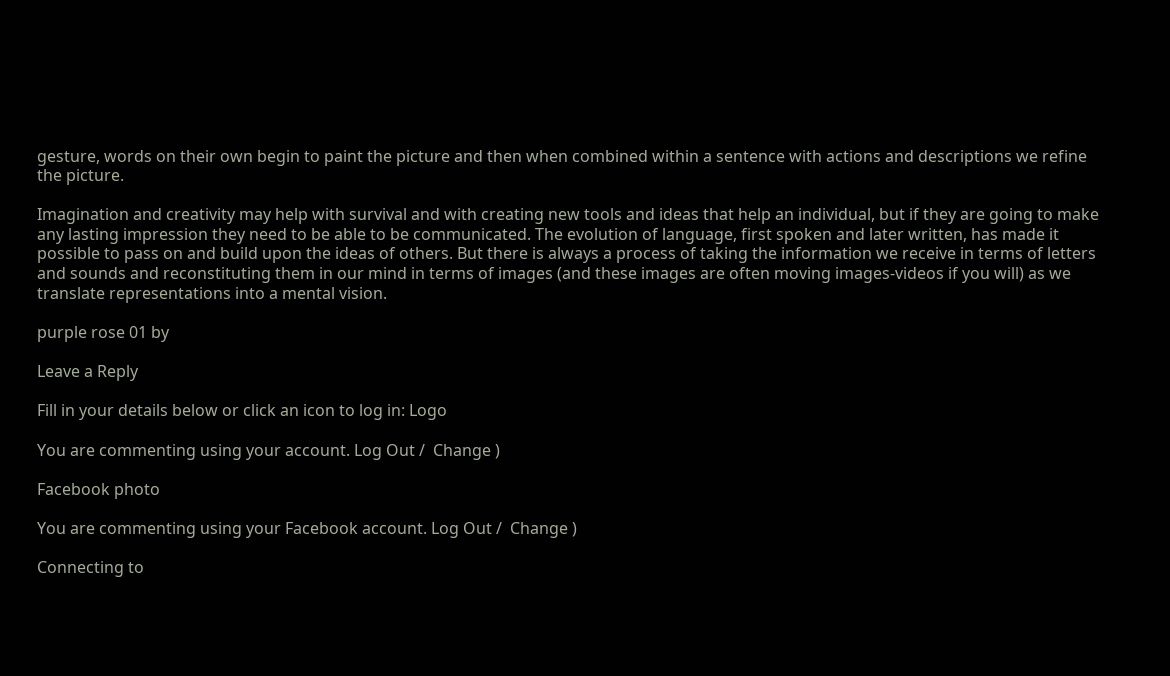gesture, words on their own begin to paint the picture and then when combined within a sentence with actions and descriptions we refine the picture.

Imagination and creativity may help with survival and with creating new tools and ideas that help an individual, but if they are going to make any lasting impression they need to be able to be communicated. The evolution of language, first spoken and later written, has made it possible to pass on and build upon the ideas of others. But there is always a process of taking the information we receive in terms of letters and sounds and reconstituting them in our mind in terms of images (and these images are often moving images-videos if you will) as we translate representations into a mental vision.

purple rose 01 by

Leave a Reply

Fill in your details below or click an icon to log in: Logo

You are commenting using your account. Log Out /  Change )

Facebook photo

You are commenting using your Facebook account. Log Out /  Change )

Connecting to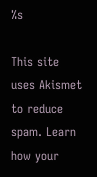%s

This site uses Akismet to reduce spam. Learn how your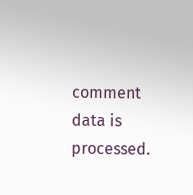comment data is processed.